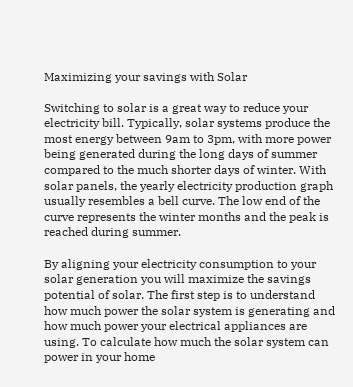Maximizing your savings with Solar

Switching to solar is a great way to reduce your electricity bill. Typically, solar systems produce the most energy between 9am to 3pm, with more power being generated during the long days of summer compared to the much shorter days of winter. With solar panels, the yearly electricity production graph usually resembles a bell curve. The low end of the curve represents the winter months and the peak is reached during summer.

By aligning your electricity consumption to your solar generation you will maximize the savings potential of solar. The first step is to understand how much power the solar system is generating and how much power your electrical appliances are using. To calculate how much the solar system can power in your home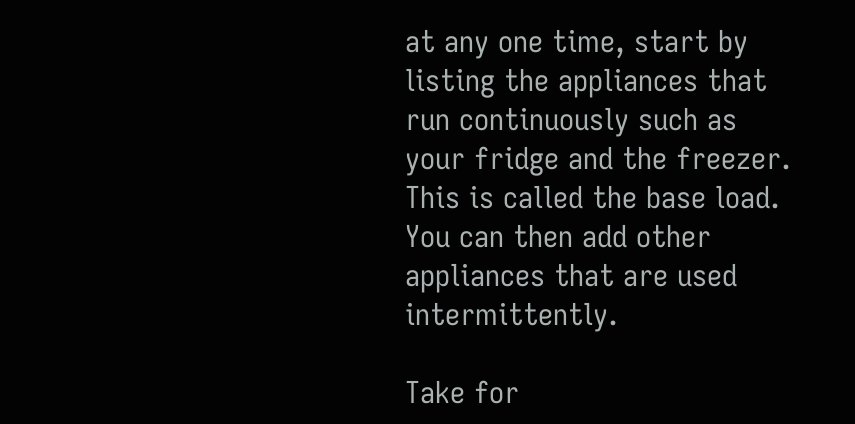at any one time, start by listing the appliances that run continuously such as your fridge and the freezer. This is called the base load. You can then add other appliances that are used intermittently.

Take for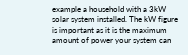example a household with a 3kW solar system installed. The kW figure is important as it is the maximum amount of power your system can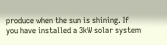produce when the sun is shining. If you have installed a 3kW solar system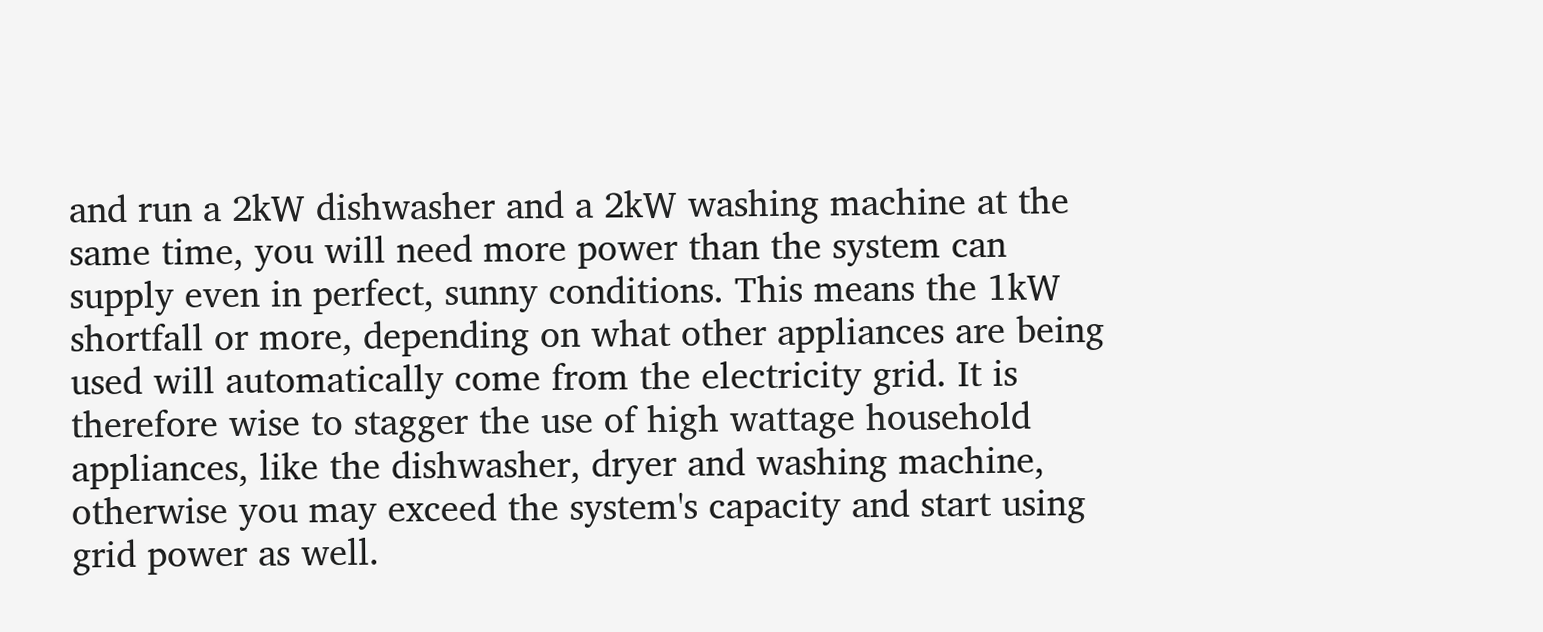and run a 2kW dishwasher and a 2kW washing machine at the same time, you will need more power than the system can supply even in perfect, sunny conditions. This means the 1kW shortfall or more, depending on what other appliances are being used will automatically come from the electricity grid. It is therefore wise to stagger the use of high wattage household appliances, like the dishwasher, dryer and washing machine, otherwise you may exceed the system's capacity and start using grid power as well.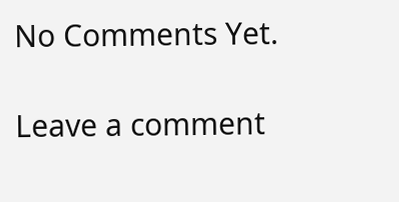No Comments Yet.

Leave a comment